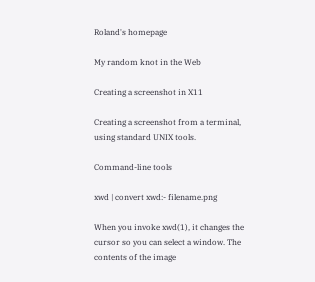Roland's homepage

My random knot in the Web

Creating a screenshot in X11

Creating a screenshot from a terminal, using standard UNIX tools.

Command-line tools

xwd | convert xwd:- filename.png

When you invoke xwd(1), it changes the cursor so you can select a window. The contents of the image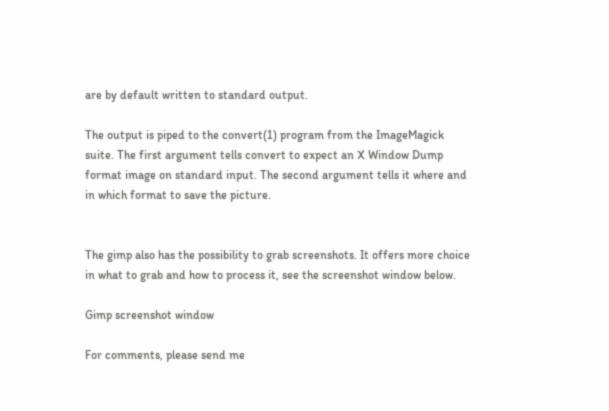are by default written to standard output.

The output is piped to the convert(1) program from the ImageMagick suite. The first argument tells convert to expect an X Window Dump format image on standard input. The second argument tells it where and in which format to save the picture.


The gimp also has the possibility to grab screenshots. It offers more choice in what to grab and how to process it, see the screenshot window below.

Gimp screenshot window

For comments, please send me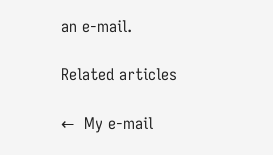an e-mail.

Related articles

←  My e-mail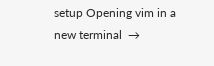setup Opening vim in a new terminal  →